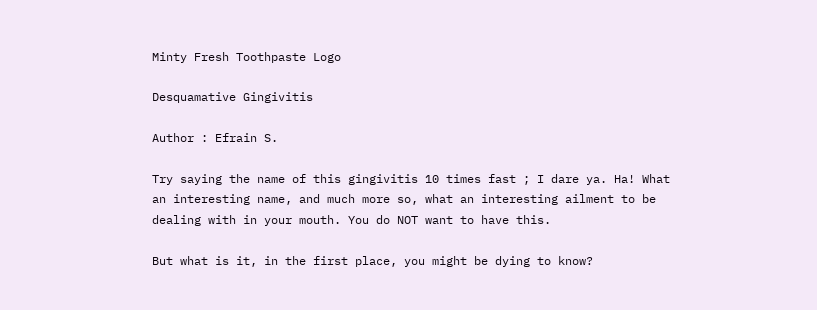Minty Fresh Toothpaste Logo

Desquamative Gingivitis

Author : Efrain S.

Try saying the name of this gingivitis 10 times fast ; I dare ya. Ha! What an interesting name, and much more so, what an interesting ailment to be dealing with in your mouth. You do NOT want to have this.

But what is it, in the first place, you might be dying to know?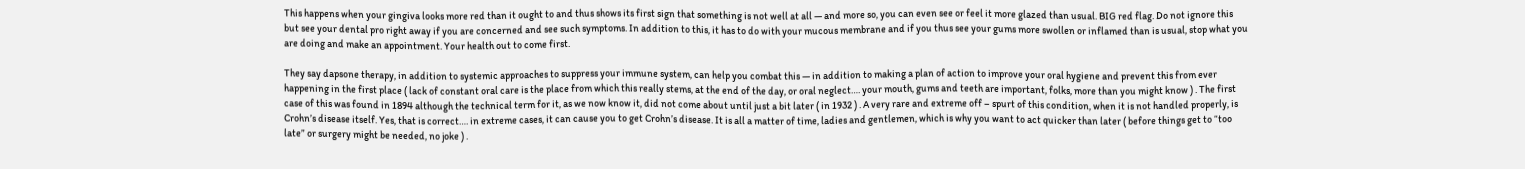This happens when your gingiva looks more red than it ought to and thus shows its first sign that something is not well at all — and more so, you can even see or feel it more glazed than usual. BIG red flag. Do not ignore this but see your dental pro right away if you are concerned and see such symptoms. In addition to this, it has to do with your mucous membrane and if you thus see your gums more swollen or inflamed than is usual, stop what you are doing and make an appointment. Your health out to come first.

They say dapsone therapy, in addition to systemic approaches to suppress your immune system, can help you combat this — in addition to making a plan of action to improve your oral hygiene and prevent this from ever happening in the first place ( lack of constant oral care is the place from which this really stems, at the end of the day, or oral neglect…. your mouth, gums and teeth are important, folks, more than you might know ) . The first case of this was found in 1894 although the technical term for it, as we now know it, did not come about until just a bit later ( in 1932 ) . A very rare and extreme off – spurt of this condition, when it is not handled properly, is Crohn’s disease itself. Yes, that is correct…. in extreme cases, it can cause you to get Crohn’s disease. It is all a matter of time, ladies and gentlemen, which is why you want to act quicker than later ( before things get to “too late” or surgery might be needed, no joke ) .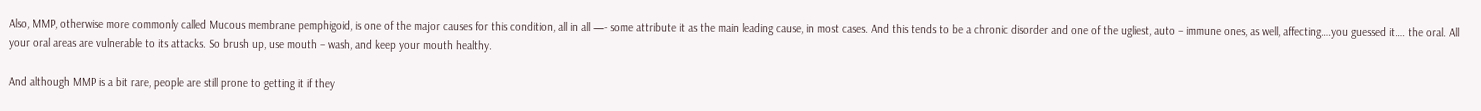Also, MMP, otherwise more commonly called Mucous membrane pemphigoid, is one of the major causes for this condition, all in all —- some attribute it as the main leading cause, in most cases. And this tends to be a chronic disorder and one of the ugliest, auto – immune ones, as well, affecting….you guessed it…. the oral. All your oral areas are vulnerable to its attacks. So brush up, use mouth – wash, and keep your mouth healthy.

And although MMP is a bit rare, people are still prone to getting it if they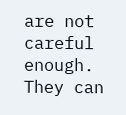are not careful enough. They can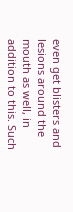even get blisters and lesions around the mouth as well, in addition to this. Such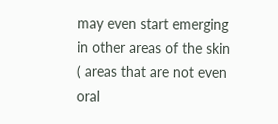may even start emerging in other areas of the skin ( areas that are not even oral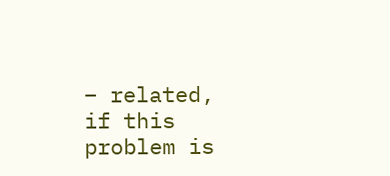– related, if this problem is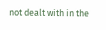not dealt with in the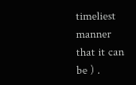timeliest manner that it can be ) .